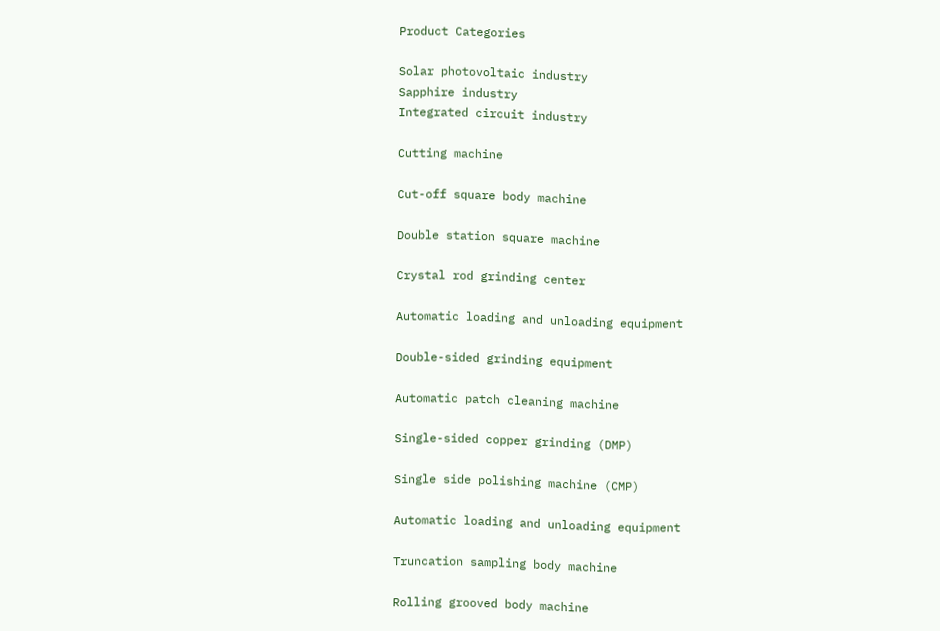Product Categories

Solar photovoltaic industry
Sapphire industry
Integrated circuit industry

Cutting machine

Cut-off square body machine

Double station square machine

Crystal rod grinding center

Automatic loading and unloading equipment

Double-sided grinding equipment

Automatic patch cleaning machine

Single-sided copper grinding (DMP)

Single side polishing machine (CMP)

Automatic loading and unloading equipment

Truncation sampling body machine

Rolling grooved body machine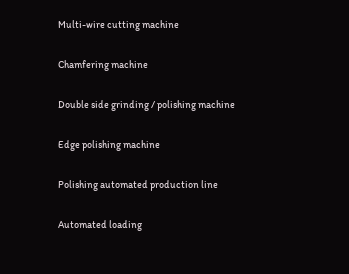Multi-wire cutting machine

Chamfering machine

Double side grinding / polishing machine

Edge polishing machine

Polishing automated production line

Automated loading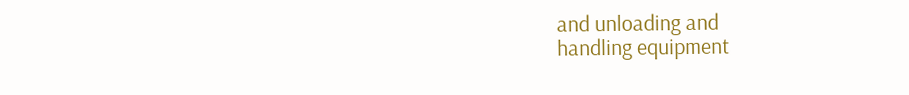and unloading and
handling equipment